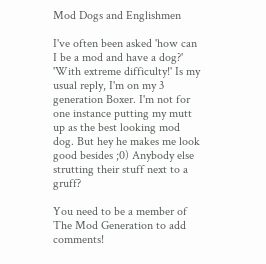Mod Dogs and Englishmen

I've often been asked 'how can I be a mod and have a dog?' 'With extreme difficulty!' Is my usual reply, I'm on my 3 generation Boxer. I'm not for one instance putting my mutt up as the best looking mod dog. But hey he makes me look good besides ;0) Anybody else strutting their stuff next to a gruff?

You need to be a member of The Mod Generation to add comments!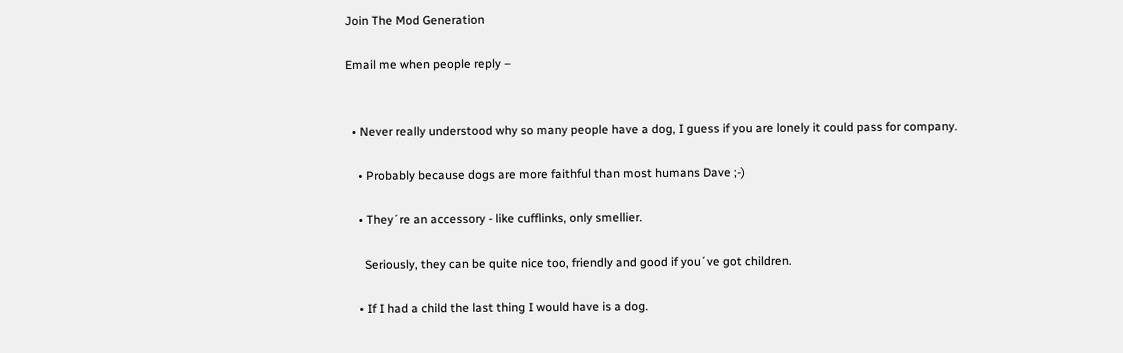Join The Mod Generation

Email me when people reply –


  • Never really understood why so many people have a dog, I guess if you are lonely it could pass for company.

    • Probably because dogs are more faithful than most humans Dave ;-)

    • They´re an accessory - like cufflinks, only smellier.

      Seriously, they can be quite nice too, friendly and good if you´ve got children.

    • If I had a child the last thing I would have is a dog.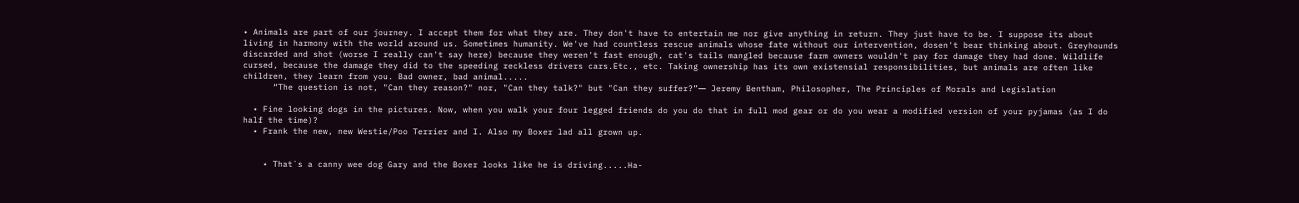• Animals are part of our journey. I accept them for what they are. They don't have to entertain me nor give anything in return. They just have to be. I suppose its about living in harmony with the world around us. Sometimes humanity. We've had countless rescue animals whose fate without our intervention, dosen't bear thinking about. Greyhounds discarded and shot (worse I really can't say here) because they weren't fast enough, cat's tails mangled because farm owners wouldn't pay for damage they had done. Wildlife cursed, because the damage they did to the speeding reckless drivers cars.Etc., etc. Taking ownership has its own existensial responsibilities, but animals are often like children, they learn from you. Bad owner, bad animal.....
      “The question is not, "Can they reason?" nor, "Can they talk?" but "Can they suffer?”― Jeremy Bentham, Philosopher, The Principles of Morals and Legislation

  • Fine looking dogs in the pictures. Now, when you walk your four legged friends do you do that in full mod gear or do you wear a modified version of your pyjamas (as I do half the time)?
  • Frank the new, new Westie/Poo Terrier and I. Also my Boxer lad all grown up.


    • That`s a canny wee dog Gary and the Boxer looks like he is driving.....Ha-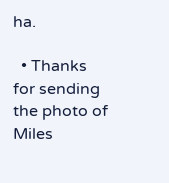ha.

  • Thanks for sending the photo of Miles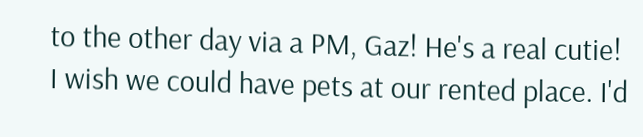to the other day via a PM, Gaz! He's a real cutie! I wish we could have pets at our rented place. I'd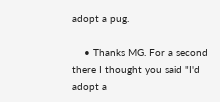adopt a pug.

    • Thanks MG. For a second there I thought you said "I'd adopt a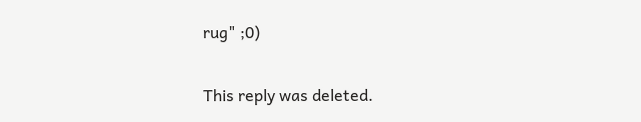rug" ;0)

This reply was deleted.